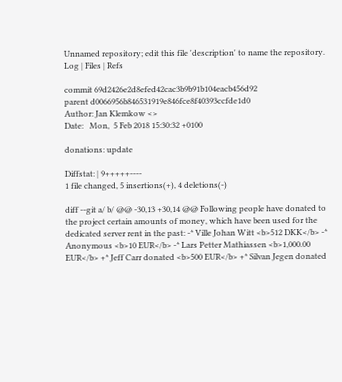Unnamed repository; edit this file 'description' to name the repository.
Log | Files | Refs

commit 69d2426e2d8efed42cac3b9b91b104eacb456d92
parent d0066956b846531919e846fce8f40393ccfde1d0
Author: Jan Klemkow <>
Date:   Mon,  5 Feb 2018 15:30:32 +0100

donations: update

Diffstat: | 9+++++----
1 file changed, 5 insertions(+), 4 deletions(-)

diff --git a/ b/ @@ -30,13 +30,14 @@ Following people have donated to the project certain amounts of money, which have been used for the dedicated server rent in the past: -* Ville Johan Witt <b>512 DKK</b> -* Anonymous <b>10 EUR</b> -* Lars Petter Mathiassen <b>1,000.00 EUR</b> +* Jeff Carr donated <b>500 EUR</b> +* Silvan Jegen donated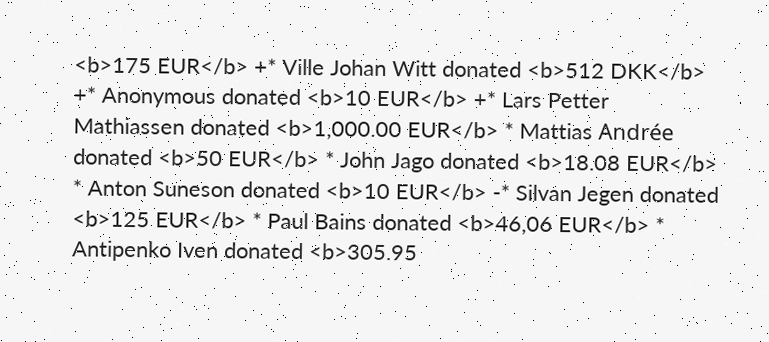<b>175 EUR</b> +* Ville Johan Witt donated <b>512 DKK</b> +* Anonymous donated <b>10 EUR</b> +* Lars Petter Mathiassen donated <b>1,000.00 EUR</b> * Mattias Andrée donated <b>50 EUR</b> * John Jago donated <b>18.08 EUR</b> * Anton Suneson donated <b>10 EUR</b> -* Silvan Jegen donated <b>125 EUR</b> * Paul Bains donated <b>46,06 EUR</b> * Antipenko Iven donated <b>305.95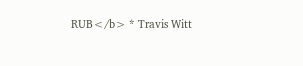RUB</b> * Travis Witt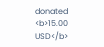donated <b>15.00 USD</b>